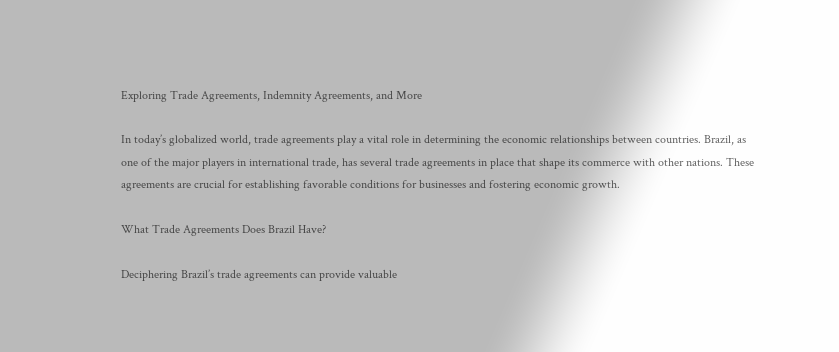Exploring Trade Agreements, Indemnity Agreements, and More

In today’s globalized world, trade agreements play a vital role in determining the economic relationships between countries. Brazil, as one of the major players in international trade, has several trade agreements in place that shape its commerce with other nations. These agreements are crucial for establishing favorable conditions for businesses and fostering economic growth.

What Trade Agreements Does Brazil Have?

Deciphering Brazil’s trade agreements can provide valuable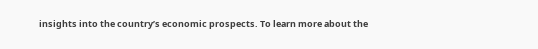insights into the country’s economic prospects. To learn more about the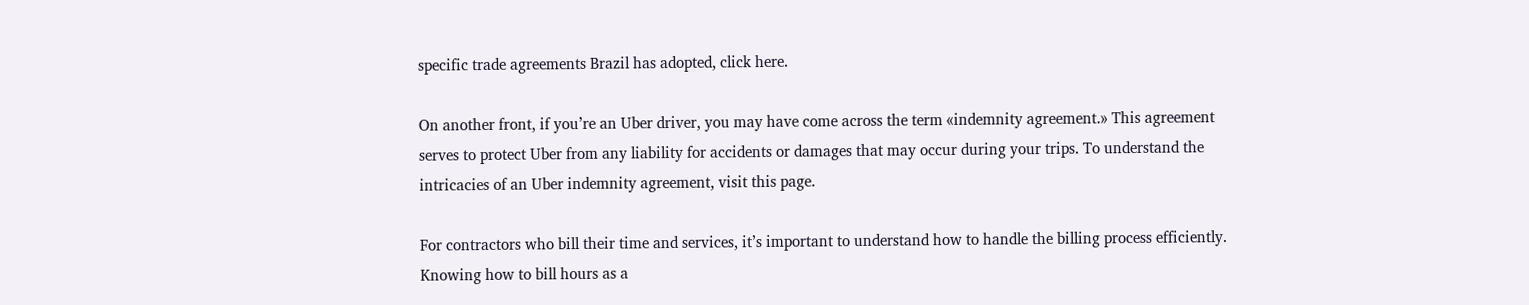specific trade agreements Brazil has adopted, click here.

On another front, if you’re an Uber driver, you may have come across the term «indemnity agreement.» This agreement serves to protect Uber from any liability for accidents or damages that may occur during your trips. To understand the intricacies of an Uber indemnity agreement, visit this page.

For contractors who bill their time and services, it’s important to understand how to handle the billing process efficiently. Knowing how to bill hours as a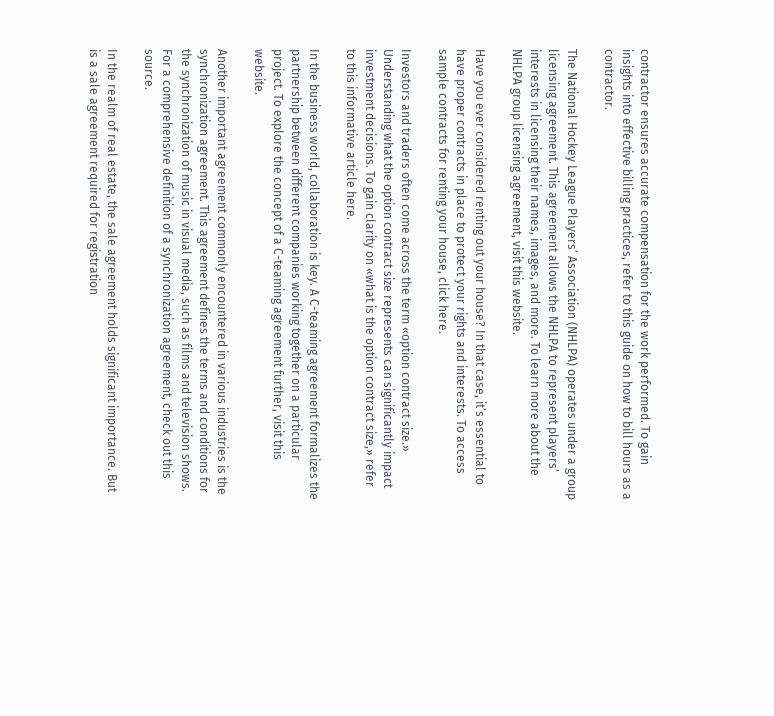contractor ensures accurate compensation for the work performed. To gain insights into effective billing practices, refer to this guide on how to bill hours as a contractor.

The National Hockey League Players’ Association (NHLPA) operates under a group licensing agreement. This agreement allows the NHLPA to represent players’ interests in licensing their names, images, and more. To learn more about the NHLPA group licensing agreement, visit this website.

Have you ever considered renting out your house? In that case, it’s essential to have proper contracts in place to protect your rights and interests. To access sample contracts for renting your house, click here.

Investors and traders often come across the term «option contract size.» Understanding what the option contract size represents can significantly impact investment decisions. To gain clarity on «what is the option contract size,» refer to this informative article here.

In the business world, collaboration is key. A C-teaming agreement formalizes the partnership between different companies working together on a particular project. To explore the concept of a C-teaming agreement further, visit this website.

Another important agreement commonly encountered in various industries is the synchronization agreement. This agreement defines the terms and conditions for the synchronization of music in visual media, such as films and television shows. For a comprehensive definition of a synchronization agreement, check out this source.

In the realm of real estate, the sale agreement holds significant importance. But is a sale agreement required for registration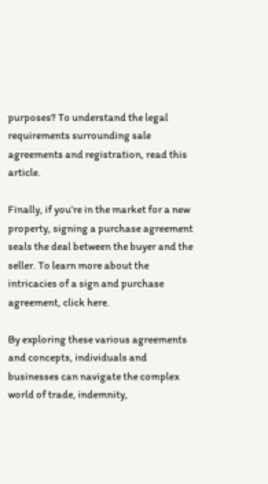purposes? To understand the legal requirements surrounding sale agreements and registration, read this article.

Finally, if you’re in the market for a new property, signing a purchase agreement seals the deal between the buyer and the seller. To learn more about the intricacies of a sign and purchase agreement, click here.

By exploring these various agreements and concepts, individuals and businesses can navigate the complex world of trade, indemnity,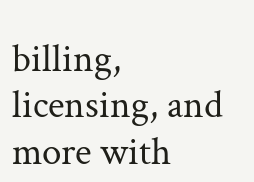billing, licensing, and more with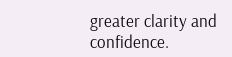greater clarity and confidence.